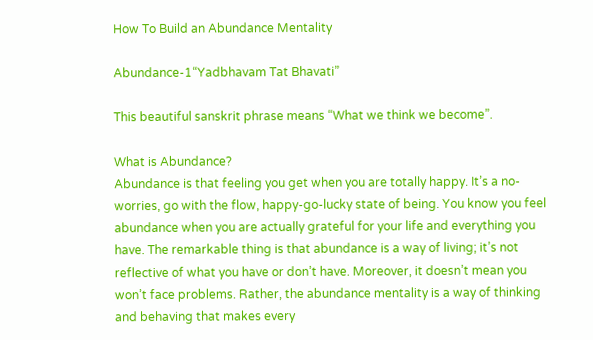How To Build an Abundance Mentality

Abundance-1“Yadbhavam Tat Bhavati”

This beautiful sanskrit phrase means “What we think we become”.

What is Abundance?
Abundance is that feeling you get when you are totally happy. It’s a no-worries, go with the flow, happy-go-lucky state of being. You know you feel abundance when you are actually grateful for your life and everything you have. The remarkable thing is that abundance is a way of living; it’s not reflective of what you have or don’t have. Moreover, it doesn’t mean you won’t face problems. Rather, the abundance mentality is a way of thinking and behaving that makes every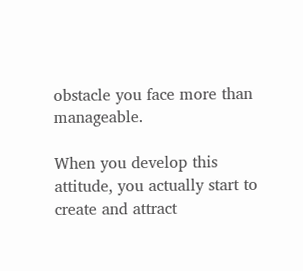obstacle you face more than manageable.

When you develop this attitude, you actually start to create and attract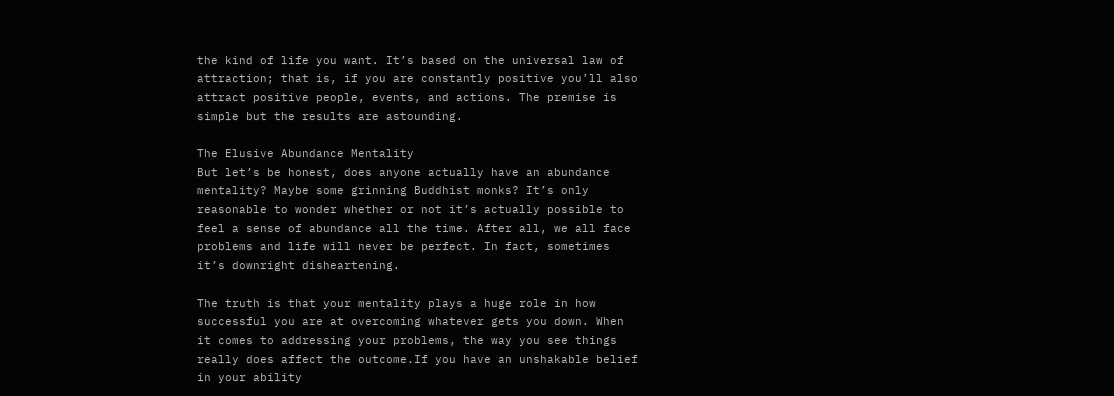the kind of life you want. It’s based on the universal law of attraction; that is, if you are constantly positive you’ll also attract positive people, events, and actions. The premise is simple but the results are astounding.

The Elusive Abundance Mentality
But let’s be honest, does anyone actually have an abundance mentality? Maybe some grinning Buddhist monks? It’s only reasonable to wonder whether or not it’s actually possible to feel a sense of abundance all the time. After all, we all face problems and life will never be perfect. In fact, sometimes it’s downright disheartening.

The truth is that your mentality plays a huge role in how successful you are at overcoming whatever gets you down. When it comes to addressing your problems, the way you see things really does affect the outcome.If you have an unshakable belief in your ability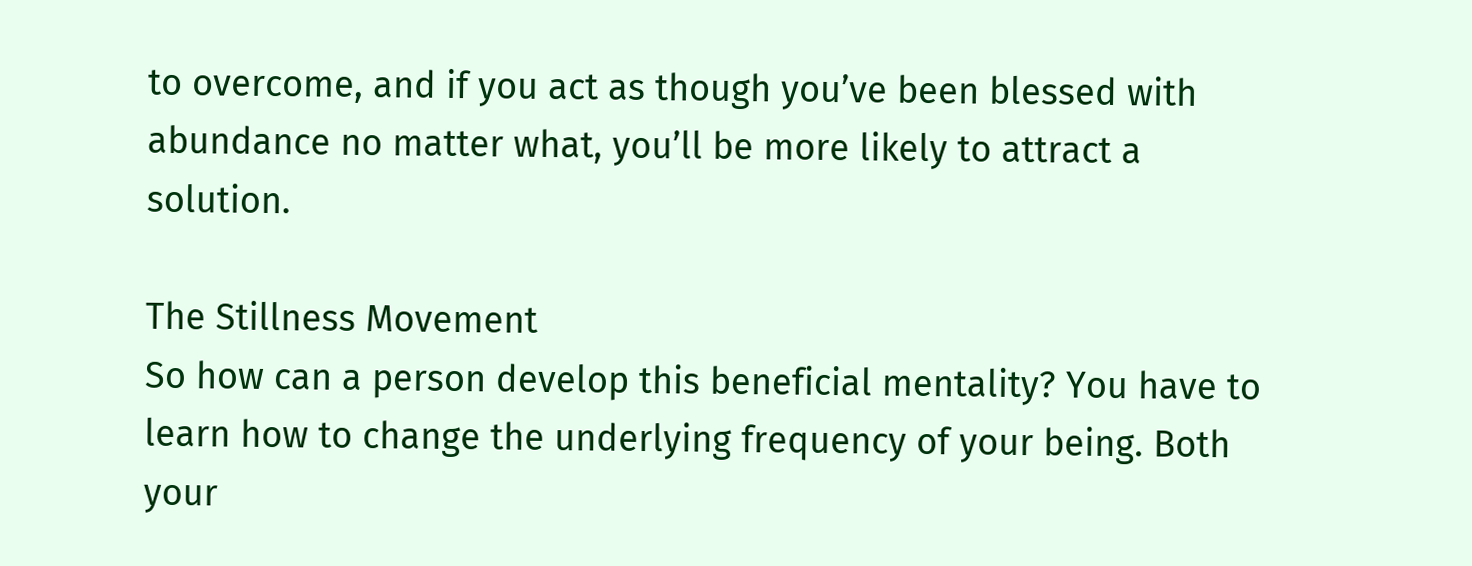to overcome, and if you act as though you’ve been blessed with abundance no matter what, you’ll be more likely to attract a solution.

The Stillness Movement
So how can a person develop this beneficial mentality? You have to learn how to change the underlying frequency of your being. Both your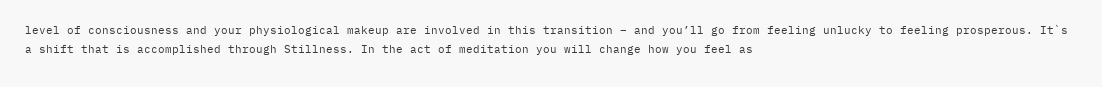level of consciousness and your physiological makeup are involved in this transition – and you’ll go from feeling unlucky to feeling prosperous. It`s a shift that is accomplished through Stillness. In the act of meditation you will change how you feel as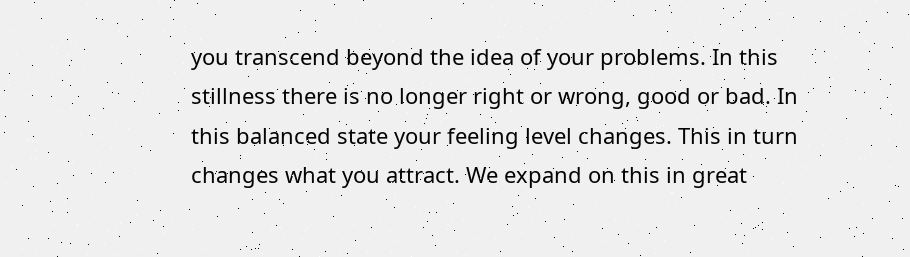you transcend beyond the idea of your problems. In this stillness there is no longer right or wrong, good or bad. In this balanced state your feeling level changes. This in turn changes what you attract. We expand on this in great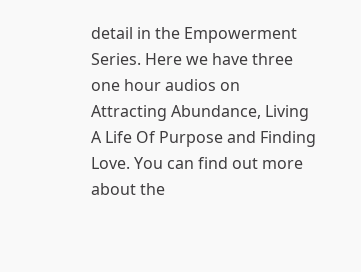detail in the Empowerment Series. Here we have three one hour audios on Attracting Abundance, Living A Life Of Purpose and Finding Love. You can find out more about the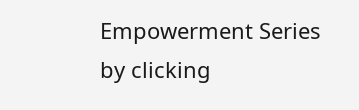Empowerment Series by clicking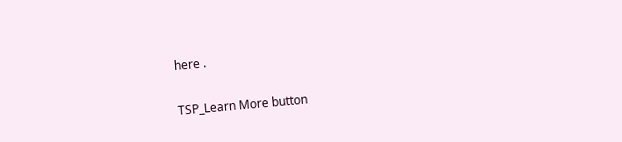here .


TSP_Learn More button